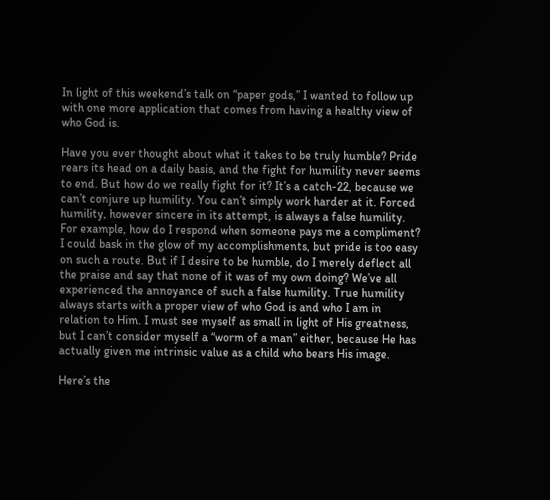In light of this weekend’s talk on “paper gods,” I wanted to follow up with one more application that comes from having a healthy view of who God is.

Have you ever thought about what it takes to be truly humble? Pride rears its head on a daily basis, and the fight for humility never seems to end. But how do we really fight for it? It’s a catch-22, because we can’t conjure up humility. You can’t simply work harder at it. Forced humility, however sincere in its attempt, is always a false humility. For example, how do I respond when someone pays me a compliment? I could bask in the glow of my accomplishments, but pride is too easy on such a route. But if I desire to be humble, do I merely deflect all the praise and say that none of it was of my own doing? We’ve all experienced the annoyance of such a false humility. True humility always starts with a proper view of who God is and who I am in relation to Him. I must see myself as small in light of His greatness, but I can’t consider myself a “worm of a man” either, because He has actually given me intrinsic value as a child who bears His image.

Here’s the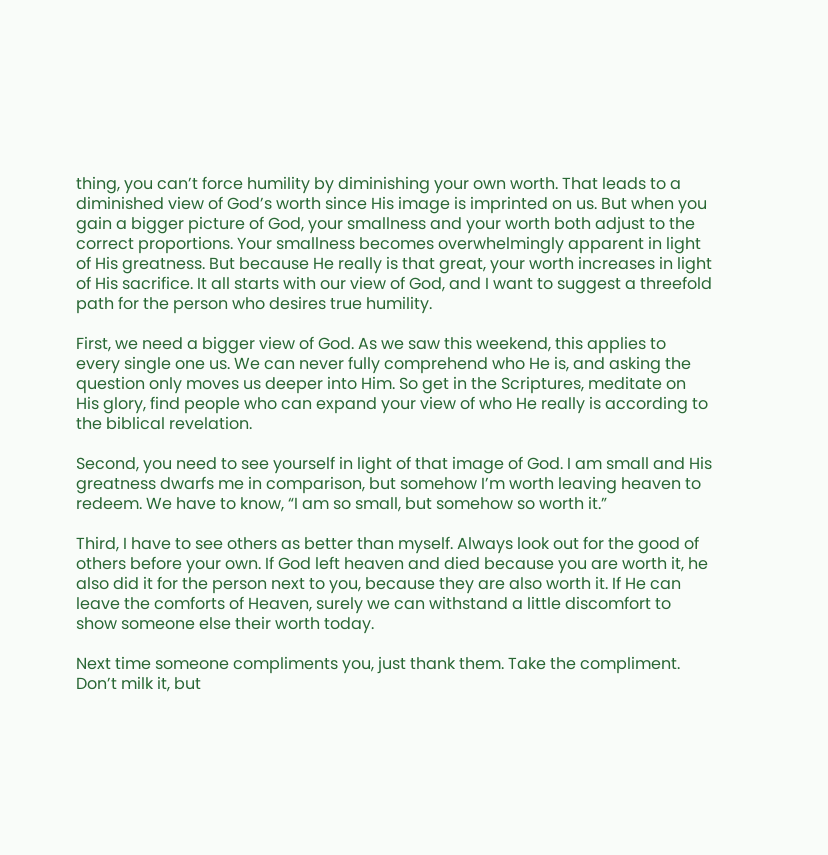thing, you can’t force humility by diminishing your own worth. That leads to a diminished view of God’s worth since His image is imprinted on us. But when you gain a bigger picture of God, your smallness and your worth both adjust to the correct proportions. Your smallness becomes overwhelmingly apparent in light of His greatness. But because He really is that great, your worth increases in light of His sacrifice. It all starts with our view of God, and I want to suggest a threefold path for the person who desires true humility.

First, we need a bigger view of God. As we saw this weekend, this applies to every single one us. We can never fully comprehend who He is, and asking the question only moves us deeper into Him. So get in the Scriptures, meditate on His glory, find people who can expand your view of who He really is according to the biblical revelation.

Second, you need to see yourself in light of that image of God. I am small and His greatness dwarfs me in comparison, but somehow I’m worth leaving heaven to redeem. We have to know, “I am so small, but somehow so worth it.”

Third, I have to see others as better than myself. Always look out for the good of others before your own. If God left heaven and died because you are worth it, he also did it for the person next to you, because they are also worth it. If He can leave the comforts of Heaven, surely we can withstand a little discomfort to show someone else their worth today.

Next time someone compliments you, just thank them. Take the compliment. Don’t milk it, but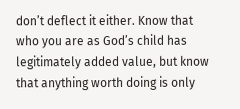don’t deflect it either. Know that who you are as God’s child has legitimately added value, but know that anything worth doing is only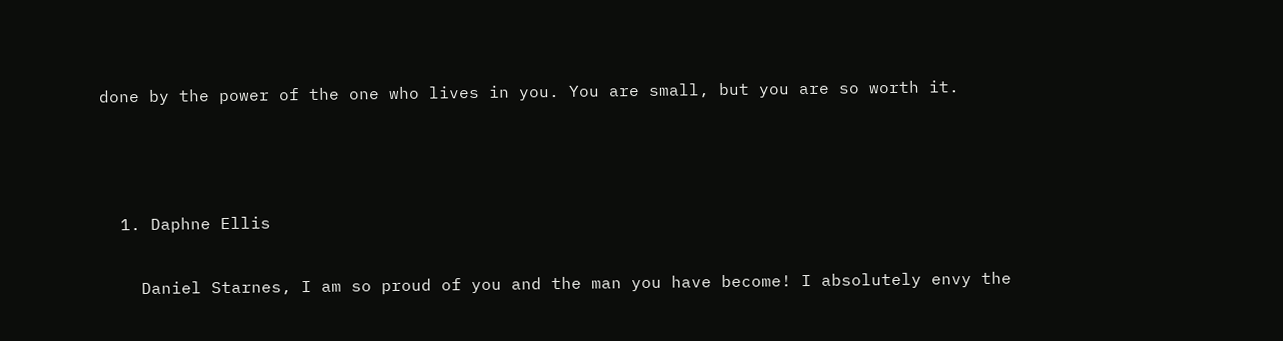done by the power of the one who lives in you. You are small, but you are so worth it.



  1. Daphne Ellis

    Daniel Starnes, I am so proud of you and the man you have become! I absolutely envy the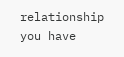relationship you have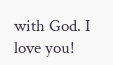with God. I love you!